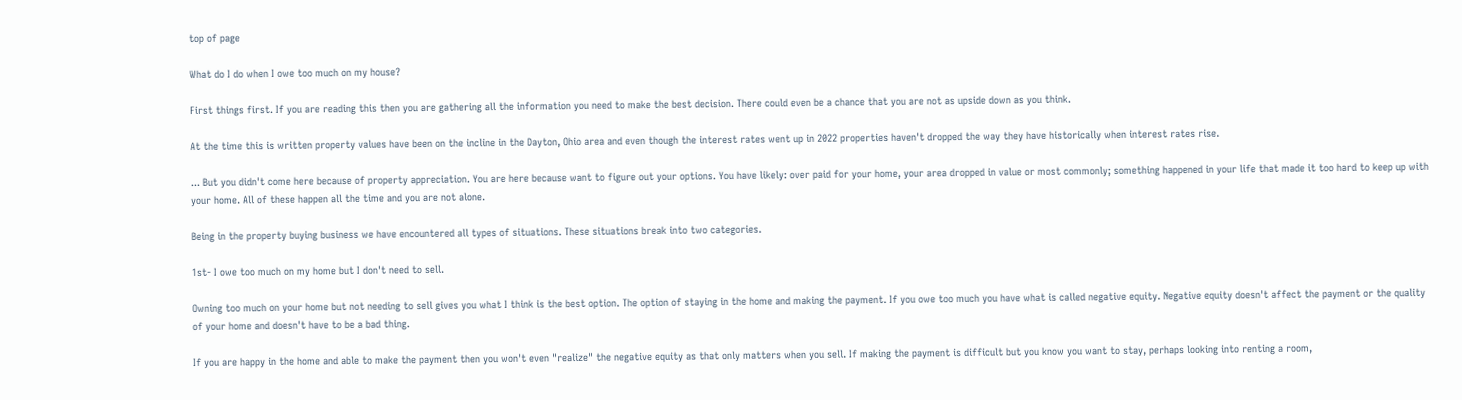top of page

What do I do when I owe too much on my house?

First things first. If you are reading this then you are gathering all the information you need to make the best decision. There could even be a chance that you are not as upside down as you think.

At the time this is written property values have been on the incline in the Dayton, Ohio area and even though the interest rates went up in 2022 properties haven't dropped the way they have historically when interest rates rise.

... But you didn't come here because of property appreciation. You are here because want to figure out your options. You have likely: over paid for your home, your area dropped in value or most commonly; something happened in your life that made it too hard to keep up with your home. All of these happen all the time and you are not alone.

Being in the property buying business we have encountered all types of situations. These situations break into two categories.

1st- I owe too much on my home but I don't need to sell.

Owning too much on your home but not needing to sell gives you what I think is the best option. The option of staying in the home and making the payment. If you owe too much you have what is called negative equity. Negative equity doesn't affect the payment or the quality of your home and doesn't have to be a bad thing.

If you are happy in the home and able to make the payment then you won't even "realize" the negative equity as that only matters when you sell. If making the payment is difficult but you know you want to stay, perhaps looking into renting a room,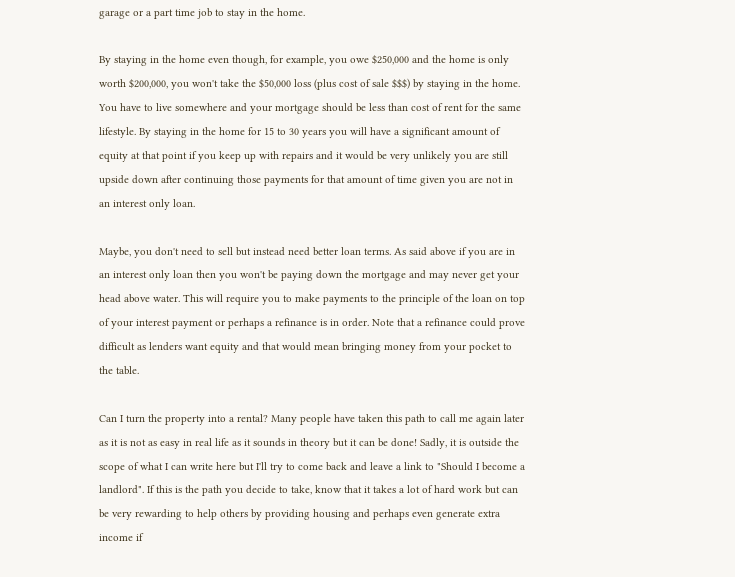garage or a part time job to stay in the home.

By staying in the home even though, for example, you owe $250,000 and the home is only worth $200,000, you won't take the $50,000 loss (plus cost of sale $$$) by staying in the home. You have to live somewhere and your mortgage should be less than cost of rent for the same lifestyle. By staying in the home for 15 to 30 years you will have a significant amount of equity at that point if you keep up with repairs and it would be very unlikely you are still upside down after continuing those payments for that amount of time given you are not in an interest only loan.

Maybe, you don't need to sell but instead need better loan terms. As said above if you are in an interest only loan then you won't be paying down the mortgage and may never get your head above water. This will require you to make payments to the principle of the loan on top of your interest payment or perhaps a refinance is in order. Note that a refinance could prove difficult as lenders want equity and that would mean bringing money from your pocket to the table.

Can I turn the property into a rental? Many people have taken this path to call me again later as it is not as easy in real life as it sounds in theory but it can be done! Sadly, it is outside the scope of what I can write here but I'll try to come back and leave a link to "Should I become a landlord". If this is the path you decide to take, know that it takes a lot of hard work but can be very rewarding to help others by providing housing and perhaps even generate extra income if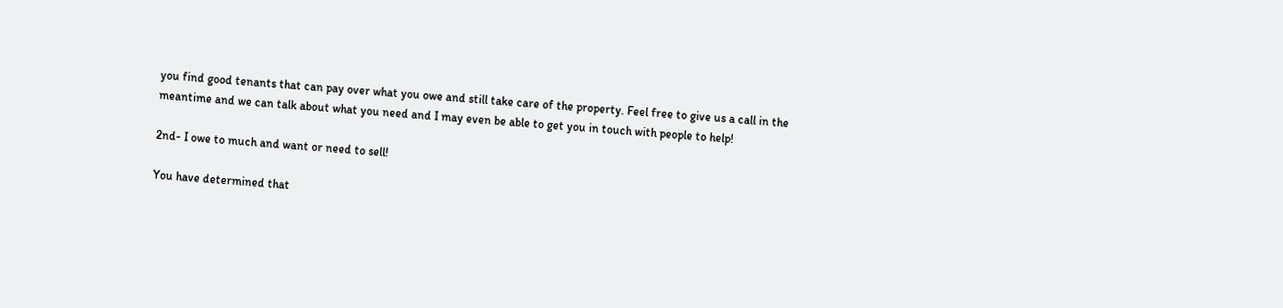you find good tenants that can pay over what you owe and still take care of the property. Feel free to give us a call in the meantime and we can talk about what you need and I may even be able to get you in touch with people to help!

2nd- I owe to much and want or need to sell!

You have determined that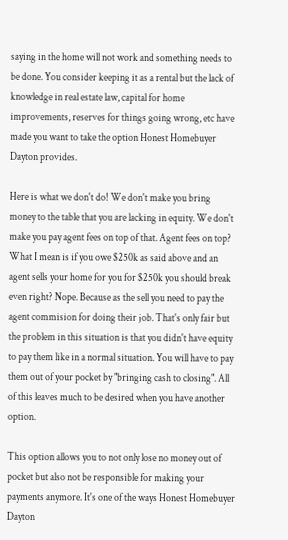saying in the home will not work and something needs to be done. You consider keeping it as a rental but the lack of knowledge in real estate law, capital for home improvements, reserves for things going wrong, etc have made you want to take the option Honest Homebuyer Dayton provides.

Here is what we don't do! We don't make you bring money to the table that you are lacking in equity. We don't make you pay agent fees on top of that. Agent fees on top? What I mean is if you owe $250k as said above and an agent sells your home for you for $250k you should break even right? Nope. Because as the sell you need to pay the agent commision for doing their job. That's only fair but the problem in this situation is that you didn't have equity to pay them like in a normal situation. You will have to pay them out of your pocket by "bringing cash to closing". All of this leaves much to be desired when you have another option.

This option allows you to not only lose no money out of pocket but also not be responsible for making your payments anymore. It's one of the ways Honest Homebuyer Dayton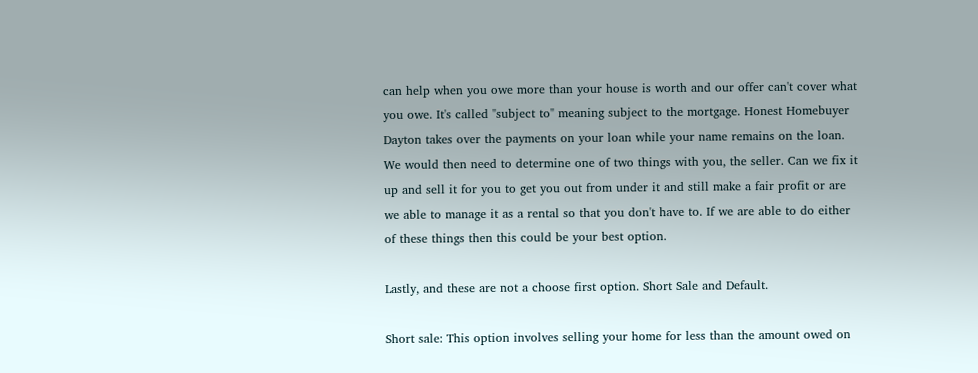can help when you owe more than your house is worth and our offer can't cover what you owe. It's called "subject to" meaning subject to the mortgage. Honest Homebuyer Dayton takes over the payments on your loan while your name remains on the loan. We would then need to determine one of two things with you, the seller. Can we fix it up and sell it for you to get you out from under it and still make a fair profit or are we able to manage it as a rental so that you don't have to. If we are able to do either of these things then this could be your best option.

Lastly, and these are not a choose first option. Short Sale and Default.

Short sale: This option involves selling your home for less than the amount owed on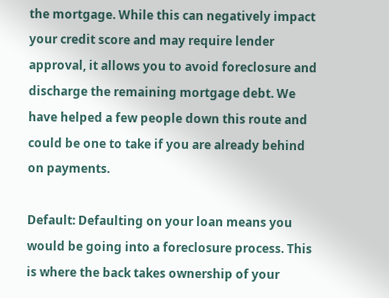the mortgage. While this can negatively impact your credit score and may require lender approval, it allows you to avoid foreclosure and discharge the remaining mortgage debt. We have helped a few people down this route and could be one to take if you are already behind on payments.

Default: Defaulting on your loan means you would be going into a foreclosure process. This is where the back takes ownership of your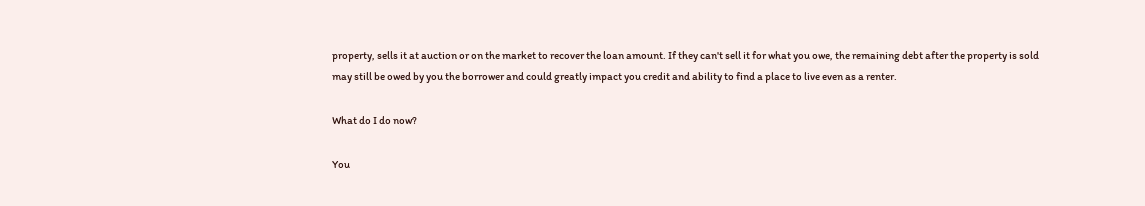property, sells it at auction or on the market to recover the loan amount. If they can't sell it for what you owe, the remaining debt after the property is sold may still be owed by you the borrower and could greatly impact you credit and ability to find a place to live even as a renter.

What do I do now?

You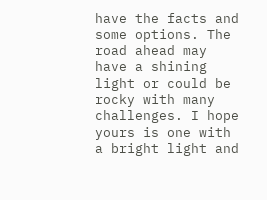have the facts and some options. The road ahead may have a shining light or could be rocky with many challenges. I hope yours is one with a bright light and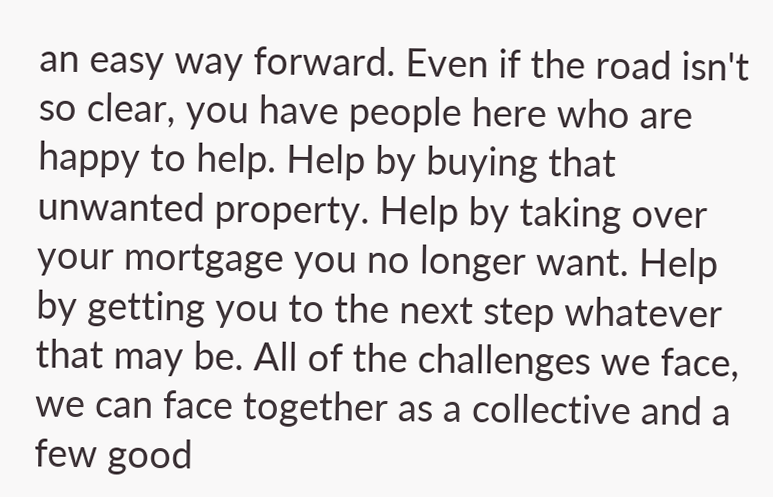an easy way forward. Even if the road isn't so clear, you have people here who are happy to help. Help by buying that unwanted property. Help by taking over your mortgage you no longer want. Help by getting you to the next step whatever that may be. All of the challenges we face, we can face together as a collective and a few good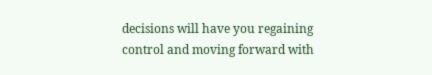decisions will have you regaining control and moving forward with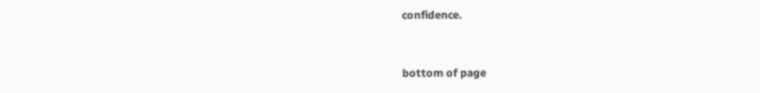confidence.


bottom of page